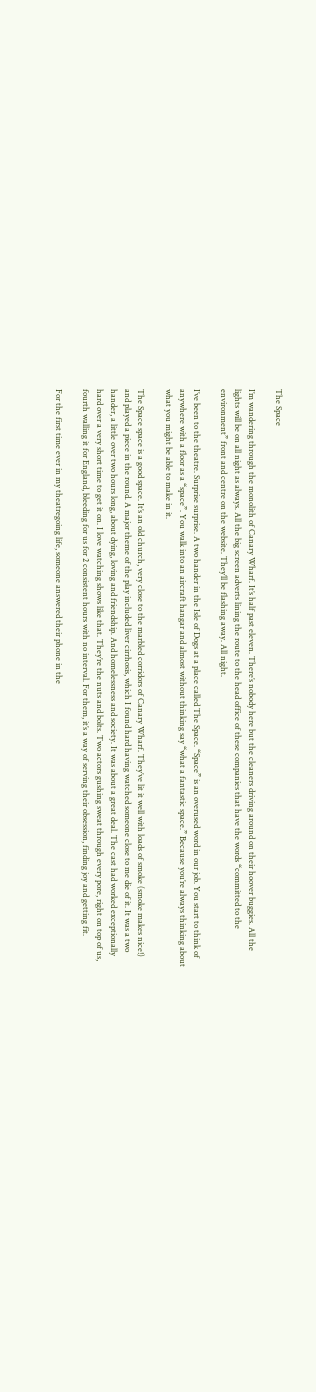The Space

I’m wandering through the monolith of Canary Wharf. It’s half past eleven. There’s nobody here but the cleaners driving around on their hoover buggies. All the lights will be on all night as always. All the big screen adverts lining the route to the head office of these companies that have the words “committed to the environment” front and centre on the website. They’ll be flashing away. All night.

I’ve been to the theatre. Surprise surprise. A two hander in the Isle of Dogs at a place called The Space. “Space” is an overused word in our job. You start to think of anywhere with a floor as a “space”. You walk into an aircraft hangar and almost without thinking say “what a fantastic space.” Because you’re always thinking about what you might be able to make in it.

The Space space is a good space. It’s an old church, very close to the marbled corridors of Canary Wharf. They’ve lit it well with loads of smoke (smoke makes nice!) and played a piece in the round. A major theme of the play included liver cirrhosis, which I found hard having watched someone close to me die of it. It was a two hander, a little over two hours long, about dying, loving and friendship. And homelessness and society. It was about a great deal. The cast had worked exceptionally hard over a very short time to get it on. I love watching shows like that. They’re the nuts and bolts. Two actors gushing sweat through every pore, right on top of us, fourth walling it for England, bleeding for us for 2 consistent hours with no interval. For them, it’s a way of serving their obsession, finding joy and getting fit.

For the first time ever in my theatregoing life, someone answered their phone in the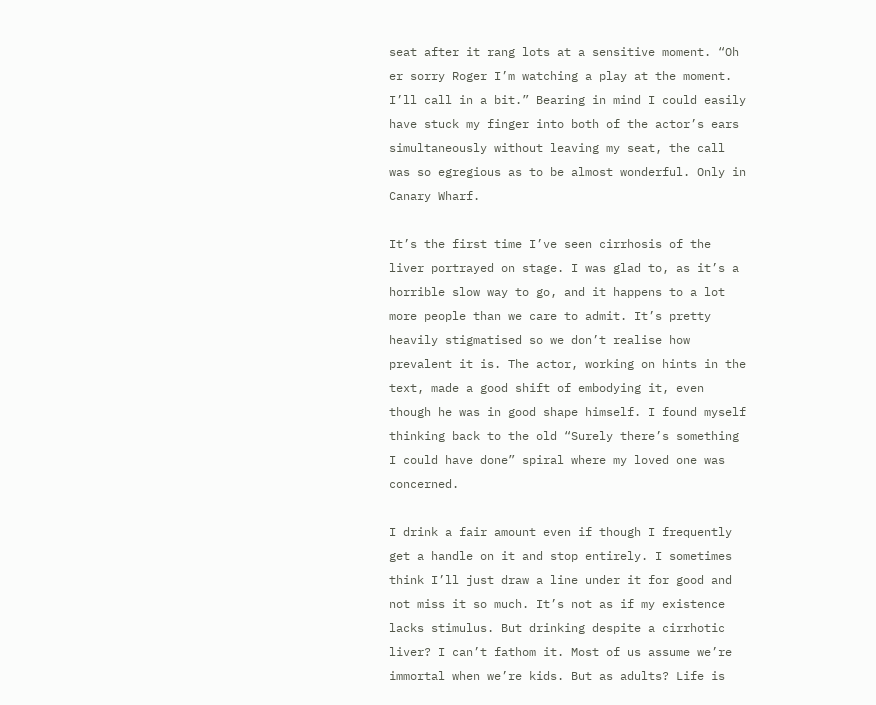seat after it rang lots at a sensitive moment. “Oh er sorry Roger I’m watching a play at the moment. I’ll call in a bit.” Bearing in mind I could easily have stuck my finger into both of the actor’s ears simultaneously without leaving my seat, the call was so egregious as to be almost wonderful. Only in Canary Wharf.

It’s the first time I’ve seen cirrhosis of the liver portrayed on stage. I was glad to, as it’s a horrible slow way to go, and it happens to a lot more people than we care to admit. It’s pretty heavily stigmatised so we don’t realise how prevalent it is. The actor, working on hints in the text, made a good shift of embodying it, even though he was in good shape himself. I found myself thinking back to the old “Surely there’s something I could have done” spiral where my loved one was concerned.

I drink a fair amount even if though I frequently get a handle on it and stop entirely. I sometimes think I’ll just draw a line under it for good and not miss it so much. It’s not as if my existence lacks stimulus. But drinking despite a cirrhotic liver? I can’t fathom it. Most of us assume we’re immortal when we’re kids. But as adults? Life is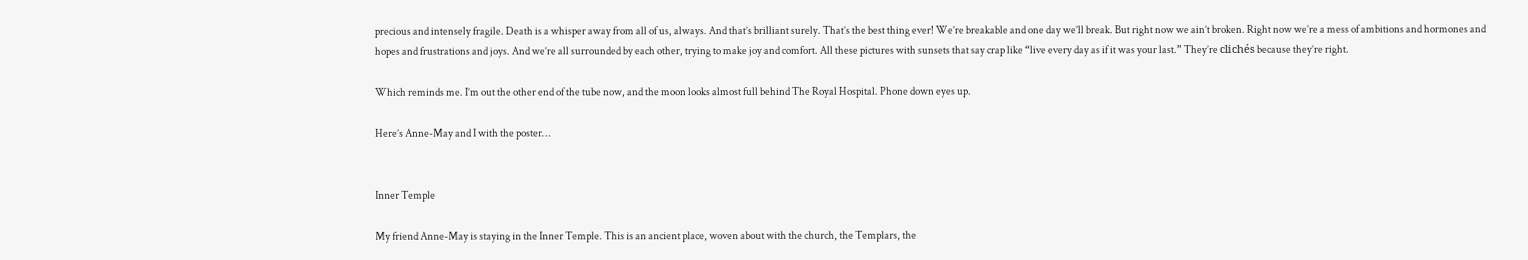precious and intensely fragile. Death is a whisper away from all of us, always. And that’s brilliant surely. That’s the best thing ever! We’re breakable and one day we’ll break. But right now we ain’t broken. Right now we’re a mess of ambitions and hormones and hopes and frustrations and joys. And we’re all surrounded by each other, trying to make joy and comfort. All these pictures with sunsets that say crap like “live every day as if it was your last.” They’re clichés because they’re right.

Which reminds me. I’m out the other end of the tube now, and the moon looks almost full behind The Royal Hospital. Phone down eyes up.

Here’s Anne-May and I with the poster…


Inner Temple

My friend Anne-May is staying in the Inner Temple. This is an ancient place, woven about with the church, the Templars, the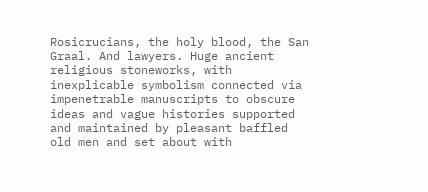Rosicrucians, the holy blood, the San Graal. And lawyers. Huge ancient religious stoneworks, with inexplicable symbolism connected via impenetrable manuscripts to obscure ideas and vague histories supported and maintained by pleasant baffled old men and set about with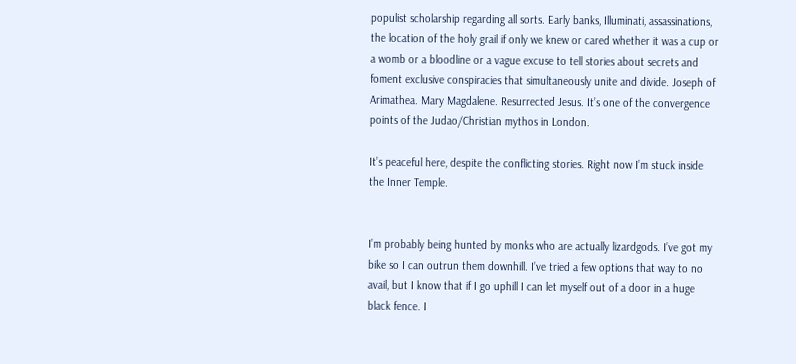populist scholarship regarding all sorts. Early banks, Illuminati, assassinations, the location of the holy grail if only we knew or cared whether it was a cup or a womb or a bloodline or a vague excuse to tell stories about secrets and foment exclusive conspiracies that simultaneously unite and divide. Joseph of Arimathea. Mary Magdalene. Resurrected Jesus. It’s one of the convergence points of the Judao/Christian mythos in London.

It’s peaceful here, despite the conflicting stories. Right now I’m stuck inside the Inner Temple.


I’m probably being hunted by monks who are actually lizardgods. I’ve got my bike so I can outrun them downhill. I’ve tried a few options that way to no avail, but I know that if I go uphill I can let myself out of a door in a huge black fence. I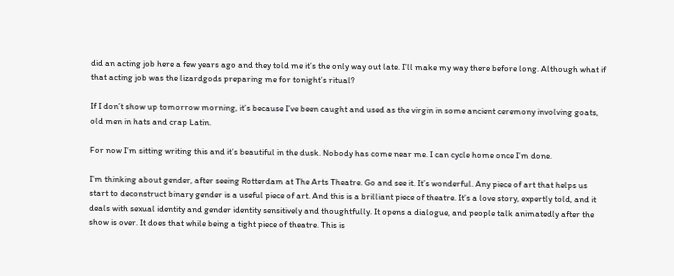did an acting job here a few years ago and they told me it’s the only way out late. I’ll make my way there before long. Although what if that acting job was the lizardgods preparing me for tonight’s ritual?

If I don’t show up tomorrow morning, it’s because I’ve been caught and used as the virgin in some ancient ceremony involving goats, old men in hats and crap Latin.

For now I’m sitting writing this and it’s beautiful in the dusk. Nobody has come near me. I can cycle home once I’m done.

I’m thinking about gender, after seeing Rotterdam at The Arts Theatre. Go and see it. It’s wonderful. Any piece of art that helps us start to deconstruct binary gender is a useful piece of art. And this is a brilliant piece of theatre. It’s a love story, expertly told, and it deals with sexual identity and gender identity sensitively and thoughtfully. It opens a dialogue, and people talk animatedly after the show is over. It does that while being a tight piece of theatre. This is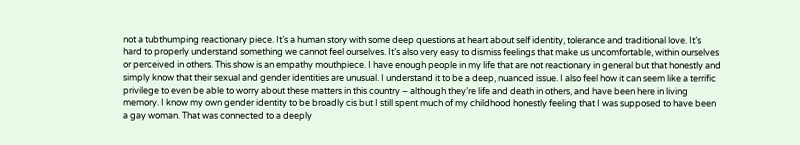not a tubthumping reactionary piece. It’s a human story with some deep questions at heart about self identity, tolerance and traditional love. It’s hard to properly understand something we cannot feel ourselves. It’s also very easy to dismiss feelings that make us uncomfortable, within ourselves or perceived in others. This show is an empathy mouthpiece. I have enough people in my life that are not reactionary in general but that honestly and simply know that their sexual and gender identities are unusual. I understand it to be a deep, nuanced issue. I also feel how it can seem like a terrific privilege to even be able to worry about these matters in this country – although they’re life and death in others, and have been here in living memory. I know my own gender identity to be broadly cis but I still spent much of my childhood honestly feeling that I was supposed to have been a gay woman. That was connected to a deeply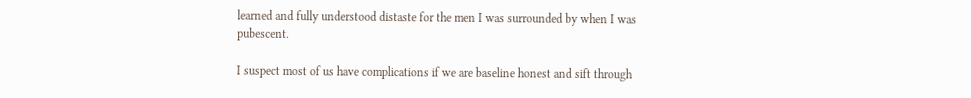learned and fully understood distaste for the men I was surrounded by when I was pubescent.

I suspect most of us have complications if we are baseline honest and sift through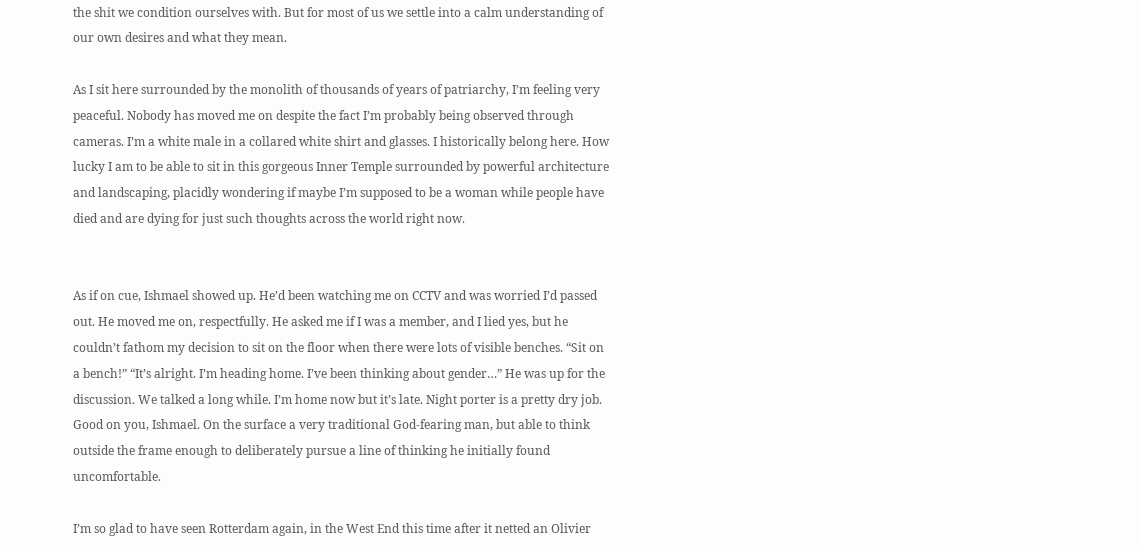the shit we condition ourselves with. But for most of us we settle into a calm understanding of our own desires and what they mean.

As I sit here surrounded by the monolith of thousands of years of patriarchy, I’m feeling very peaceful. Nobody has moved me on despite the fact I’m probably being observed through cameras. I’m a white male in a collared white shirt and glasses. I historically belong here. How lucky I am to be able to sit in this gorgeous Inner Temple surrounded by powerful architecture and landscaping, placidly wondering if maybe I’m supposed to be a woman while people have died and are dying for just such thoughts across the world right now.


As if on cue, Ishmael showed up. He’d been watching me on CCTV and was worried I’d passed out. He moved me on, respectfully. He asked me if I was a member, and I lied yes, but he couldn’t fathom my decision to sit on the floor when there were lots of visible benches. “Sit on a bench!” “It’s alright. I’m heading home. I’ve been thinking about gender…” He was up for the discussion. We talked a long while. I’m home now but it’s late. Night porter is a pretty dry job. Good on you, Ishmael. On the surface a very traditional God-fearing man, but able to think outside the frame enough to deliberately pursue a line of thinking he initially found uncomfortable.

I’m so glad to have seen Rotterdam again, in the West End this time after it netted an Olivier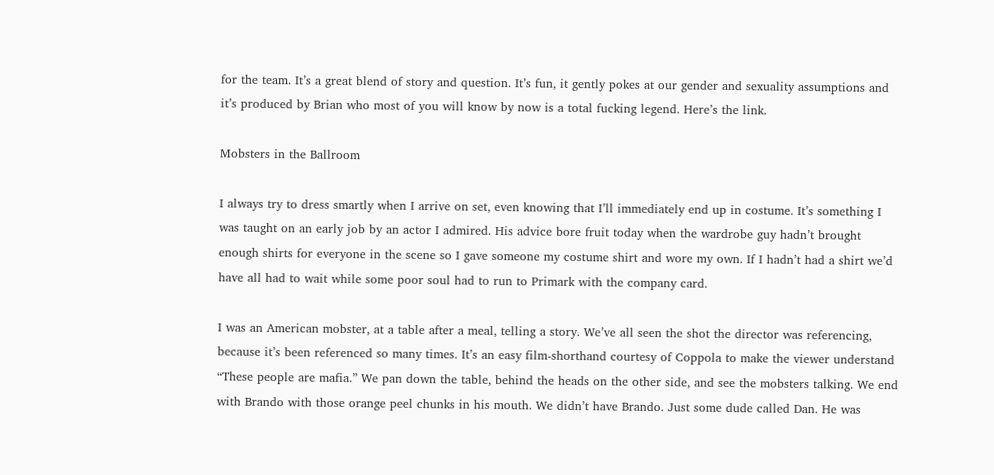for the team. It’s a great blend of story and question. It’s fun, it gently pokes at our gender and sexuality assumptions and it’s produced by Brian who most of you will know by now is a total fucking legend. Here’s the link.

Mobsters in the Ballroom

I always try to dress smartly when I arrive on set, even knowing that I’ll immediately end up in costume. It’s something I was taught on an early job by an actor I admired. His advice bore fruit today when the wardrobe guy hadn’t brought enough shirts for everyone in the scene so I gave someone my costume shirt and wore my own. If I hadn’t had a shirt we’d have all had to wait while some poor soul had to run to Primark with the company card.

I was an American mobster, at a table after a meal, telling a story. We’ve all seen the shot the director was referencing, because it’s been referenced so many times. It’s an easy film-shorthand courtesy of Coppola to make the viewer understand “These people are mafia.” We pan down the table, behind the heads on the other side, and see the mobsters talking. We end with Brando with those orange peel chunks in his mouth. We didn’t have Brando. Just some dude called Dan. He was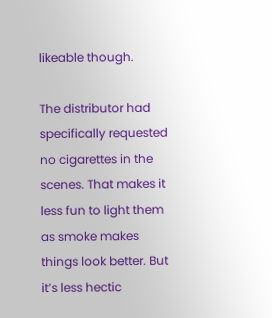likeable though.

The distributor had specifically requested no cigarettes in the scenes. That makes it less fun to light them as smoke makes things look better. But it’s less hectic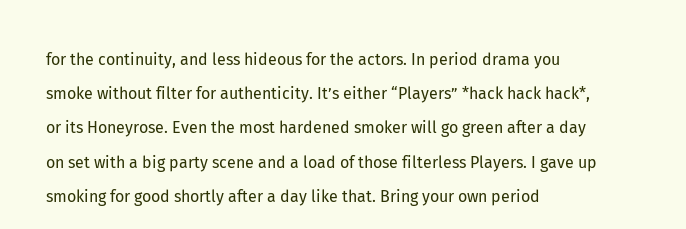for the continuity, and less hideous for the actors. In period drama you smoke without filter for authenticity. It’s either “Players” *hack hack hack*, or its Honeyrose. Even the most hardened smoker will go green after a day on set with a big party scene and a load of those filterless Players. I gave up smoking for good shortly after a day like that. Bring your own period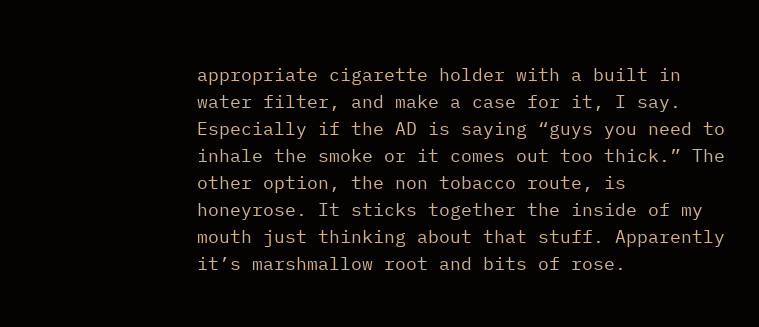appropriate cigarette holder with a built in water filter, and make a case for it, I say. Especially if the AD is saying “guys you need to inhale the smoke or it comes out too thick.” The other option, the non tobacco route, is honeyrose. It sticks together the inside of my mouth just thinking about that stuff. Apparently it’s marshmallow root and bits of rose.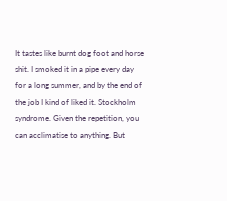It tastes like burnt dog foot and horse shit. I smoked it in a pipe every day for a long summer, and by the end of the job I kind of liked it. Stockholm syndrome. Given the repetition, you can acclimatise to anything. But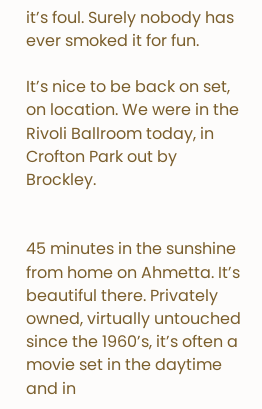it’s foul. Surely nobody has ever smoked it for fun.

It’s nice to be back on set, on location. We were in the Rivoli Ballroom today, in Crofton Park out by Brockley.


45 minutes in the sunshine from home on Ahmetta. It’s beautiful there. Privately owned, virtually untouched since the 1960’s, it’s often a movie set in the daytime and in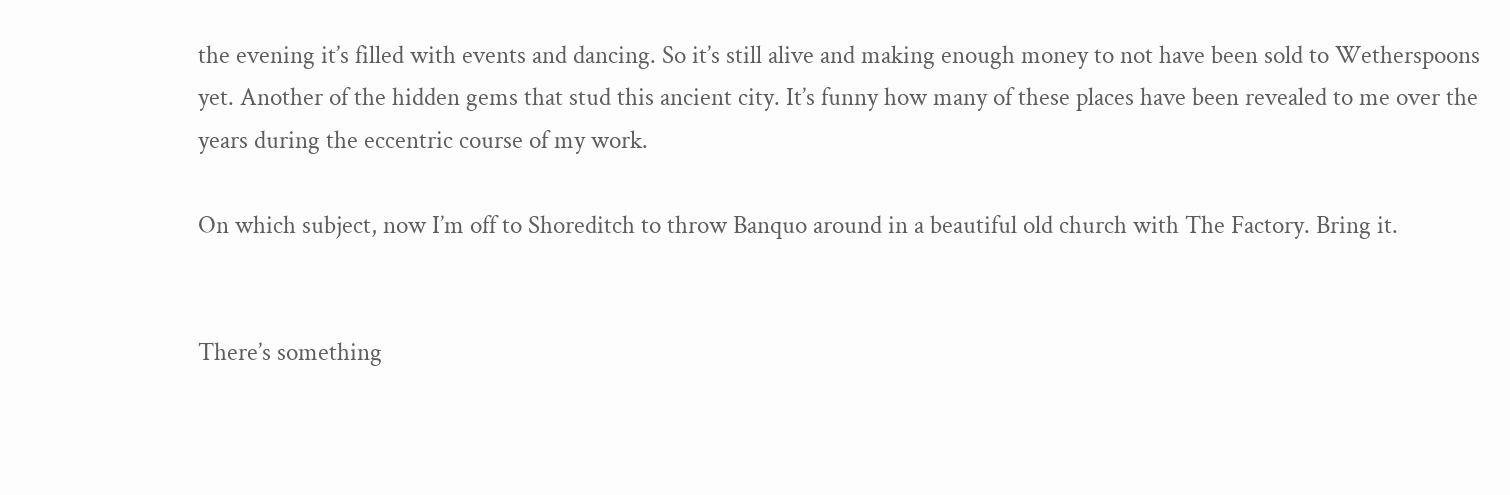the evening it’s filled with events and dancing. So it’s still alive and making enough money to not have been sold to Wetherspoons yet. Another of the hidden gems that stud this ancient city. It’s funny how many of these places have been revealed to me over the years during the eccentric course of my work.

On which subject, now I’m off to Shoreditch to throw Banquo around in a beautiful old church with The Factory. Bring it.


There’s something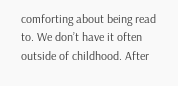comforting about being read to. We don’t have it often outside of childhood. After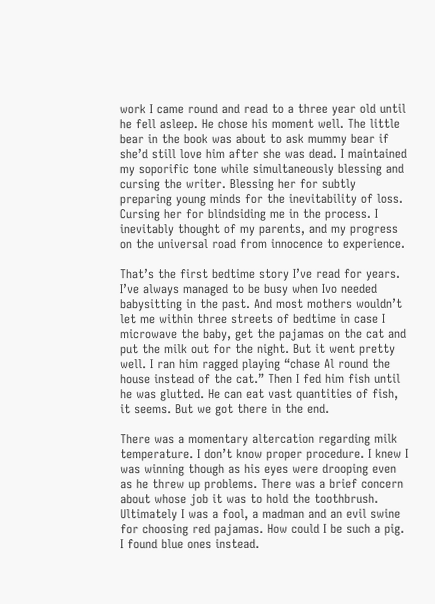work I came round and read to a three year old until he fell asleep. He chose his moment well. The little bear in the book was about to ask mummy bear if she’d still love him after she was dead. I maintained my soporific tone while simultaneously blessing and cursing the writer. Blessing her for subtly preparing young minds for the inevitability of loss. Cursing her for blindsiding me in the process. I inevitably thought of my parents, and my progress on the universal road from innocence to experience.

That’s the first bedtime story I’ve read for years. I’ve always managed to be busy when Ivo needed babysitting in the past. And most mothers wouldn’t let me within three streets of bedtime in case I microwave the baby, get the pajamas on the cat and put the milk out for the night. But it went pretty well. I ran him ragged playing “chase Al round the house instead of the cat.” Then I fed him fish until he was glutted. He can eat vast quantities of fish, it seems. But we got there in the end.

There was a momentary altercation regarding milk temperature. I don’t know proper procedure. I knew I was winning though as his eyes were drooping even as he threw up problems. There was a brief concern about whose job it was to hold the toothbrush. Ultimately I was a fool, a madman and an evil swine for choosing red pajamas. How could I be such a pig. I found blue ones instead.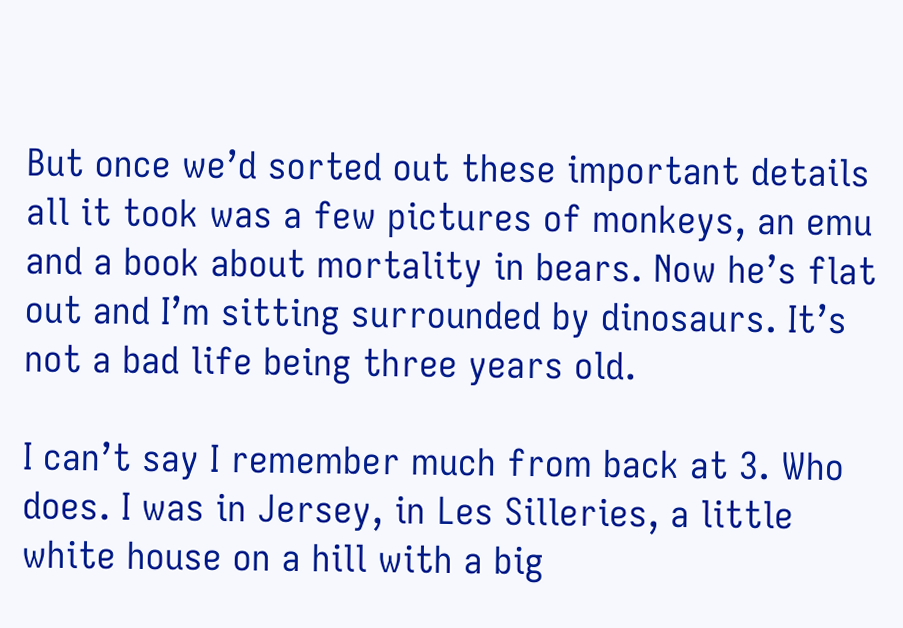But once we’d sorted out these important details all it took was a few pictures of monkeys, an emu and a book about mortality in bears. Now he’s flat out and I’m sitting surrounded by dinosaurs. It’s not a bad life being three years old.

I can’t say I remember much from back at 3. Who does. I was in Jersey, in Les Silleries, a little white house on a hill with a big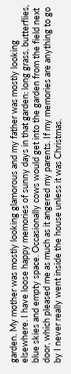garden. My mother was mostly looking glamorous and my father was mostly looking elsewhere. I have loose happy memories of sunny days in that garden: long grass, butterflies, blue skies and empty space. Occasionally cows would get into the garden from the field next door, which pleased me as much as it angered my parents. If my memories are anything to go by I never really went inside the house unless it was Christmas.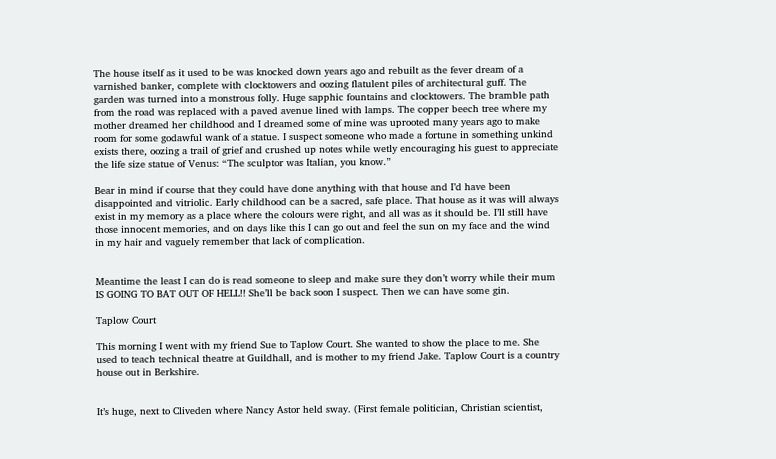The house itself as it used to be was knocked down years ago and rebuilt as the fever dream of a varnished banker, complete with clocktowers and oozing flatulent piles of architectural guff. The garden was turned into a monstrous folly. Huge sapphic fountains and clocktowers. The bramble path from the road was replaced with a paved avenue lined with lamps. The copper beech tree where my mother dreamed her childhood and I dreamed some of mine was uprooted many years ago to make room for some godawful wank of a statue. I suspect someone who made a fortune in something unkind exists there, oozing a trail of grief and crushed up notes while wetly encouraging his guest to appreciate the life size statue of Venus: “The sculptor was Italian, you know.”

Bear in mind if course that they could have done anything with that house and I’d have been disappointed and vitriolic. Early childhood can be a sacred, safe place. That house as it was will always exist in my memory as a place where the colours were right, and all was as it should be. I’ll still have those innocent memories, and on days like this I can go out and feel the sun on my face and the wind in my hair and vaguely remember that lack of complication.


Meantime the least I can do is read someone to sleep and make sure they don’t worry while their mum IS GOING TO BAT OUT OF HELL!! She’ll be back soon I suspect. Then we can have some gin.

Taplow Court

This morning I went with my friend Sue to Taplow Court. She wanted to show the place to me. She used to teach technical theatre at Guildhall, and is mother to my friend Jake. Taplow Court is a country house out in Berkshire.


It’s huge, next to Cliveden where Nancy Astor held sway. (First female politician, Christian scientist,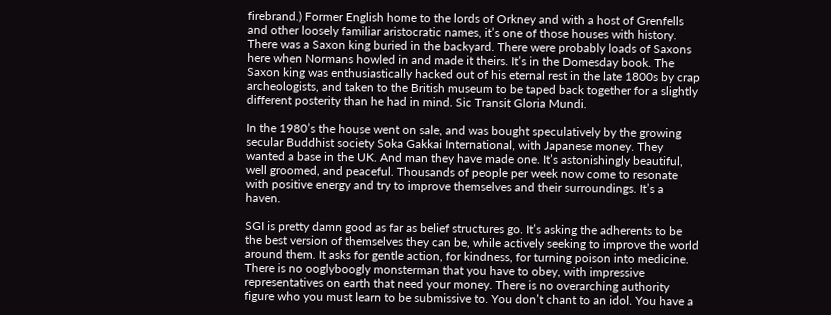firebrand.) Former English home to the lords of Orkney and with a host of Grenfells and other loosely familiar aristocratic names, it’s one of those houses with history. There was a Saxon king buried in the backyard. There were probably loads of Saxons here when Normans howled in and made it theirs. It’s in the Domesday book. The Saxon king was enthusiastically hacked out of his eternal rest in the late 1800s by crap archeologists, and taken to the British museum to be taped back together for a slightly different posterity than he had in mind. Sic Transit Gloria Mundi.

In the 1980’s the house went on sale, and was bought speculatively by the growing secular Buddhist society Soka Gakkai International, with Japanese money. They wanted a base in the UK. And man they have made one. It’s astonishingly beautiful, well groomed, and peaceful. Thousands of people per week now come to resonate with positive energy and try to improve themselves and their surroundings. It’s a haven.

SGI is pretty damn good as far as belief structures go. It’s asking the adherents to be the best version of themselves they can be, while actively seeking to improve the world around them. It asks for gentle action, for kindness, for turning poison into medicine. There is no ooglyboogly monsterman that you have to obey, with impressive representatives on earth that need your money. There is no overarching authority figure who you must learn to be submissive to. You don’t chant to an idol. You have a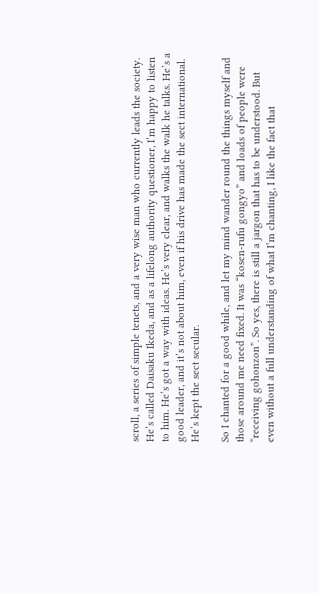scroll, a series of simple tenets, and a very wise man who currently leads the society. He’s called Daisaku Ikeda, and as a lifelong authority questioner, I’m happy to listen to him. He’s got a way with ideas. He’s very clear, and walks the walk he talks. He’s a good leader, and it’s not about him, even if his drive has made the sect international. He’s kept the sect secular.

So I chanted for a good while, and let my mind wander round the things myself and those around me need fixed. It was “kosen-rufu gongyo” and loads of people were “receiving gohonzon”. So yes, there is still a jargon that has to be understood. But even without a full understanding of what I’m chanting, I like the fact that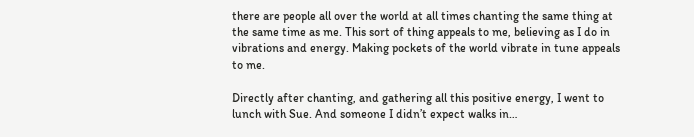there are people all over the world at all times chanting the same thing at the same time as me. This sort of thing appeals to me, believing as I do in vibrations and energy. Making pockets of the world vibrate in tune appeals to me.

Directly after chanting, and gathering all this positive energy, I went to lunch with Sue. And someone I didn’t expect walks in…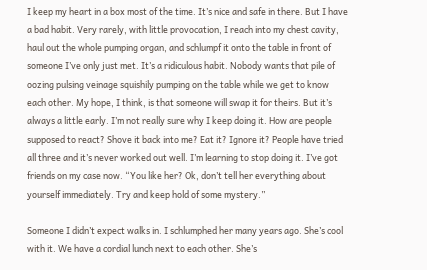I keep my heart in a box most of the time. It’s nice and safe in there. But I have a bad habit. Very rarely, with little provocation, I reach into my chest cavity, haul out the whole pumping organ, and schlumpf it onto the table in front of someone I’ve only just met. It’s a ridiculous habit. Nobody wants that pile of oozing pulsing veinage squishily pumping on the table while we get to know each other. My hope, I think, is that someone will swap it for theirs. But it’s always a little early. I’m not really sure why I keep doing it. How are people supposed to react? Shove it back into me? Eat it? Ignore it? People have tried all three and it’s never worked out well. I’m learning to stop doing it. I’ve got friends on my case now. “You like her? Ok, don’t tell her everything about yourself immediately. Try and keep hold of some mystery.”

Someone I didn’t expect walks in. I schlumphed her many years ago. She’s cool with it. We have a cordial lunch next to each other. She’s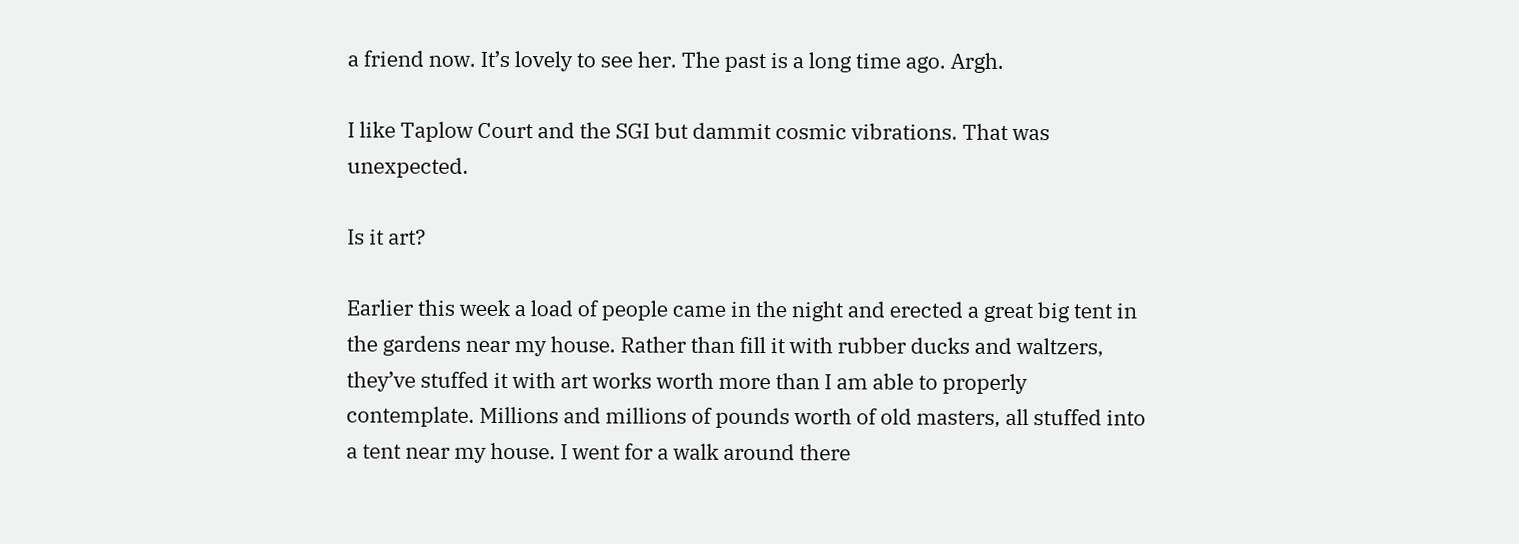a friend now. It’s lovely to see her. The past is a long time ago. Argh.

I like Taplow Court and the SGI but dammit cosmic vibrations. That was unexpected.

Is it art?

Earlier this week a load of people came in the night and erected a great big tent in the gardens near my house. Rather than fill it with rubber ducks and waltzers, they’ve stuffed it with art works worth more than I am able to properly contemplate. Millions and millions of pounds worth of old masters, all stuffed into a tent near my house. I went for a walk around there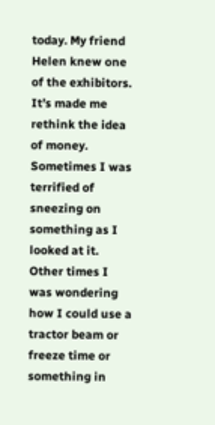today. My friend Helen knew one of the exhibitors. It’s made me rethink the idea of money. Sometimes I was terrified of sneezing on something as I looked at it. Other times I was wondering how I could use a tractor beam or freeze time or something in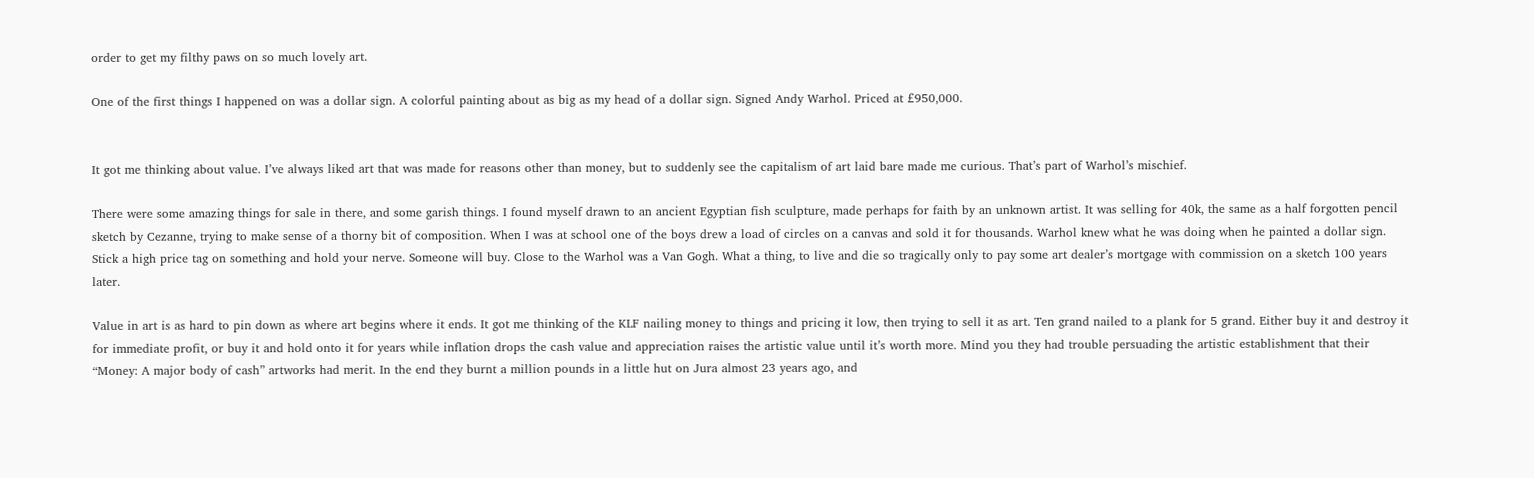order to get my filthy paws on so much lovely art.

One of the first things I happened on was a dollar sign. A colorful painting about as big as my head of a dollar sign. Signed Andy Warhol. Priced at £950,000.


It got me thinking about value. I’ve always liked art that was made for reasons other than money, but to suddenly see the capitalism of art laid bare made me curious. That’s part of Warhol’s mischief.

There were some amazing things for sale in there, and some garish things. I found myself drawn to an ancient Egyptian fish sculpture, made perhaps for faith by an unknown artist. It was selling for 40k, the same as a half forgotten pencil sketch by Cezanne, trying to make sense of a thorny bit of composition. When I was at school one of the boys drew a load of circles on a canvas and sold it for thousands. Warhol knew what he was doing when he painted a dollar sign. Stick a high price tag on something and hold your nerve. Someone will buy. Close to the Warhol was a Van Gogh. What a thing, to live and die so tragically only to pay some art dealer’s mortgage with commission on a sketch 100 years later.

Value in art is as hard to pin down as where art begins where it ends. It got me thinking of the KLF nailing money to things and pricing it low, then trying to sell it as art. Ten grand nailed to a plank for 5 grand. Either buy it and destroy it for immediate profit, or buy it and hold onto it for years while inflation drops the cash value and appreciation raises the artistic value until it’s worth more. Mind you they had trouble persuading the artistic establishment that their “Money: A major body of cash” artworks had merit. In the end they burnt a million pounds in a little hut on Jura almost 23 years ago, and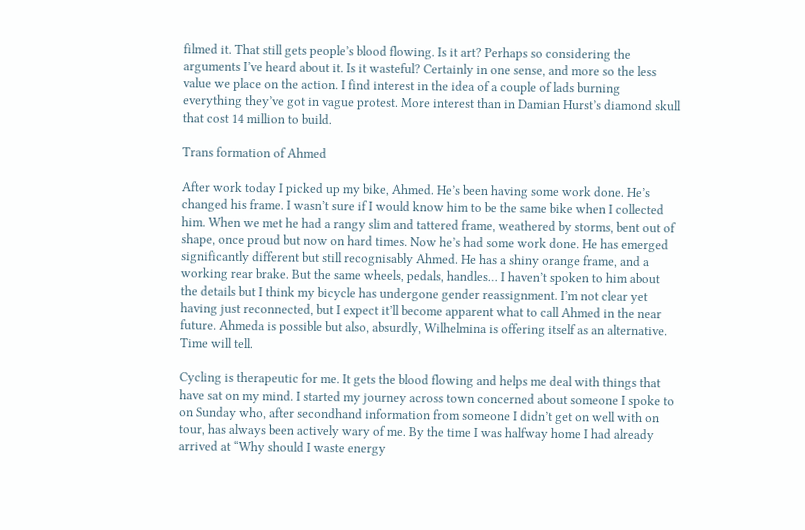filmed it. That still gets people’s blood flowing. Is it art? Perhaps so considering the arguments I’ve heard about it. Is it wasteful? Certainly in one sense, and more so the less value we place on the action. I find interest in the idea of a couple of lads burning everything they’ve got in vague protest. More interest than in Damian Hurst’s diamond skull that cost 14 million to build.

Trans formation of Ahmed

After work today I picked up my bike, Ahmed. He’s been having some work done. He’s changed his frame. I wasn’t sure if I would know him to be the same bike when I collected him. When we met he had a rangy slim and tattered frame, weathered by storms, bent out of shape, once proud but now on hard times. Now he’s had some work done. He has emerged significantly different but still recognisably Ahmed. He has a shiny orange frame, and a working rear brake. But the same wheels, pedals, handles… I haven’t spoken to him about the details but I think my bicycle has undergone gender reassignment. I’m not clear yet having just reconnected, but I expect it’ll become apparent what to call Ahmed in the near future. Ahmeda is possible but also, absurdly, Wilhelmina is offering itself as an alternative. Time will tell.

Cycling is therapeutic for me. It gets the blood flowing and helps me deal with things that have sat on my mind. I started my journey across town concerned about someone I spoke to on Sunday who, after secondhand information from someone I didn’t get on well with on tour, has always been actively wary of me. By the time I was halfway home I had already arrived at “Why should I waste energy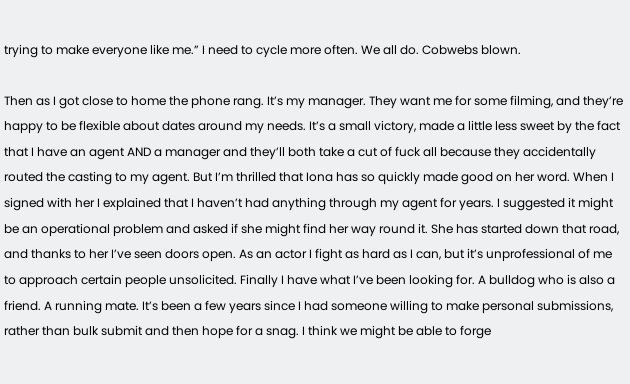trying to make everyone like me.” I need to cycle more often. We all do. Cobwebs blown.

Then as I got close to home the phone rang. It’s my manager. They want me for some filming, and they’re happy to be flexible about dates around my needs. It’s a small victory, made a little less sweet by the fact that I have an agent AND a manager and they’ll both take a cut of fuck all because they accidentally routed the casting to my agent. But I’m thrilled that Iona has so quickly made good on her word. When I signed with her I explained that I haven’t had anything through my agent for years. I suggested it might be an operational problem and asked if she might find her way round it. She has started down that road, and thanks to her I’ve seen doors open. As an actor I fight as hard as I can, but it’s unprofessional of me to approach certain people unsolicited. Finally I have what I’ve been looking for. A bulldog who is also a friend. A running mate. It’s been a few years since I had someone willing to make personal submissions, rather than bulk submit and then hope for a snag. I think we might be able to forge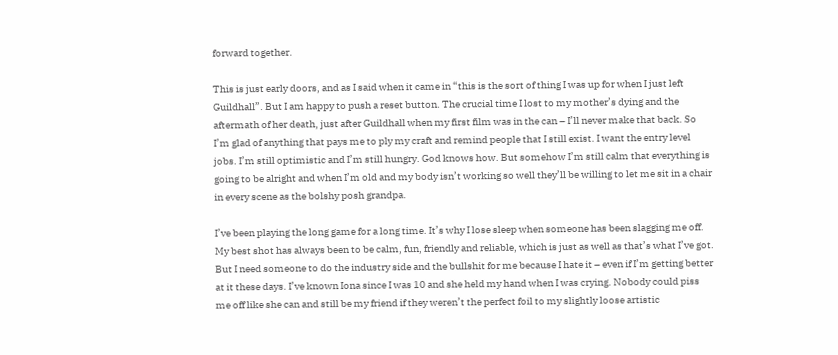forward together.

This is just early doors, and as I said when it came in “this is the sort of thing I was up for when I just left Guildhall”. But I am happy to push a reset button. The crucial time I lost to my mother’s dying and the aftermath of her death, just after Guildhall when my first film was in the can – I’ll never make that back. So I’m glad of anything that pays me to ply my craft and remind people that I still exist. I want the entry level jobs. I’m still optimistic and I’m still hungry. God knows how. But somehow I’m still calm that everything is going to be alright and when I’m old and my body isn’t working so well they’ll be willing to let me sit in a chair in every scene as the bolshy posh grandpa.

I’ve been playing the long game for a long time. It’s why I lose sleep when someone has been slagging me off. My best shot has always been to be calm, fun, friendly and reliable, which is just as well as that’s what I’ve got. But I need someone to do the industry side and the bullshit for me because I hate it – even if I’m getting better at it these days. I’ve known Iona since I was 10 and she held my hand when I was crying. Nobody could piss me off like she can and still be my friend if they weren’t the perfect foil to my slightly loose artistic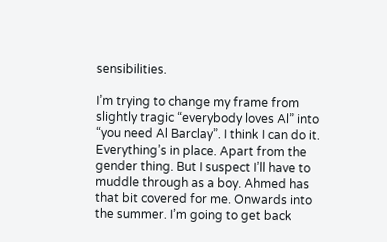sensibilities.

I’m trying to change my frame from slightly tragic “everybody loves Al” into “you need Al Barclay”. I think I can do it. Everything’s in place. Apart from the gender thing. But I suspect I’ll have to muddle through as a boy. Ahmed has that bit covered for me. Onwards into the summer. I’m going to get back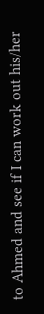to Ahmed and see if I can work out his/her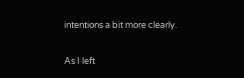intentions a bit more clearly.

As I left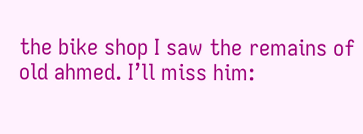the bike shop I saw the remains of old ahmed. I’ll miss him: